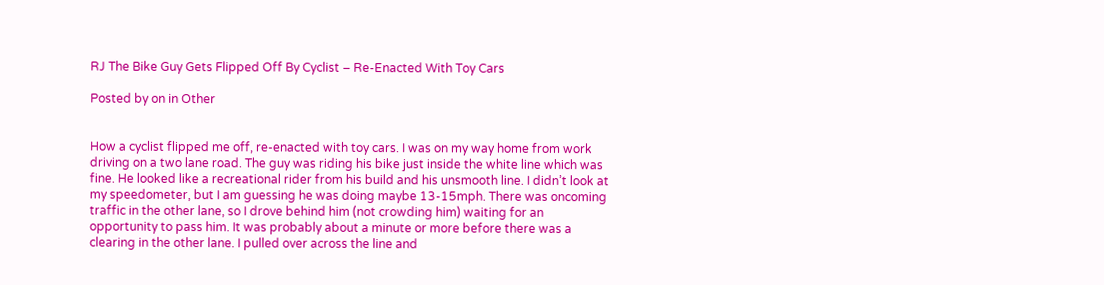RJ The Bike Guy Gets Flipped Off By Cyclist – Re-Enacted With Toy Cars

Posted by on in Other


How a cyclist flipped me off, re-enacted with toy cars. I was on my way home from work driving on a two lane road. The guy was riding his bike just inside the white line which was fine. He looked like a recreational rider from his build and his unsmooth line. I didn’t look at my speedometer, but I am guessing he was doing maybe 13-15mph. There was oncoming traffic in the other lane, so I drove behind him (not crowding him) waiting for an opportunity to pass him. It was probably about a minute or more before there was a clearing in the other lane. I pulled over across the line and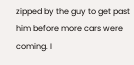zipped by the guy to get past him before more cars were coming. I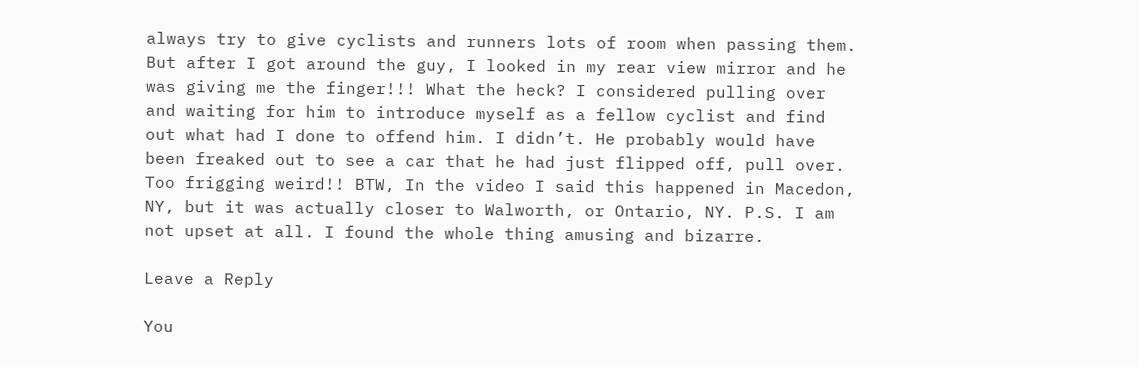always try to give cyclists and runners lots of room when passing them. But after I got around the guy, I looked in my rear view mirror and he was giving me the finger!!! What the heck? I considered pulling over and waiting for him to introduce myself as a fellow cyclist and find out what had I done to offend him. I didn’t. He probably would have been freaked out to see a car that he had just flipped off, pull over. Too frigging weird!! BTW, In the video I said this happened in Macedon, NY, but it was actually closer to Walworth, or Ontario, NY. P.S. I am not upset at all. I found the whole thing amusing and bizarre.

Leave a Reply

You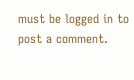must be logged in to post a comment.